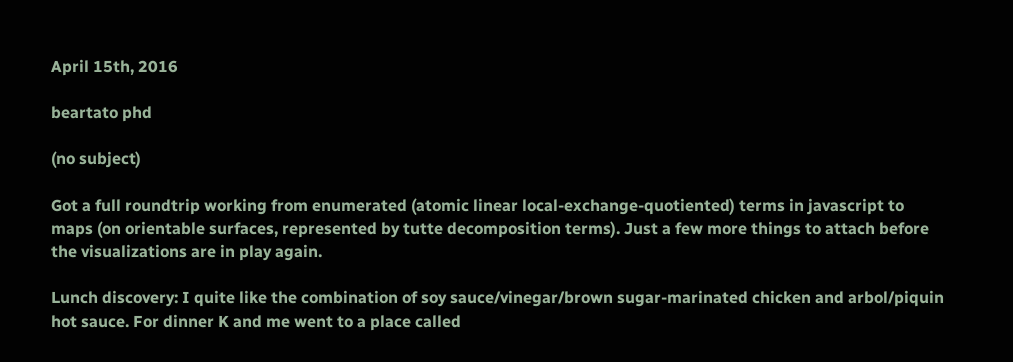April 15th, 2016

beartato phd

(no subject)

Got a full roundtrip working from enumerated (atomic linear local-exchange-quotiented) terms in javascript to maps (on orientable surfaces, represented by tutte decomposition terms). Just a few more things to attach before the visualizations are in play again.

Lunch discovery: I quite like the combination of soy sauce/vinegar/brown sugar-marinated chicken and arbol/piquin hot sauce. For dinner K and me went to a place called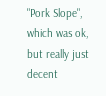"Pork Slope", which was ok, but really just decent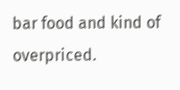bar food and kind of overpriced.